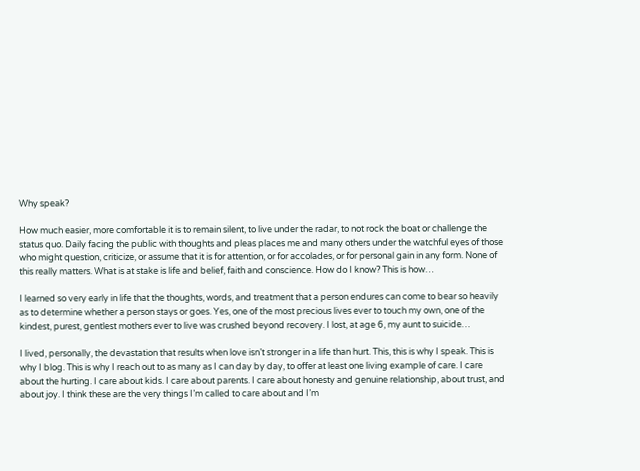Why speak?

How much easier, more comfortable it is to remain silent, to live under the radar, to not rock the boat or challenge the status quo. Daily facing the public with thoughts and pleas places me and many others under the watchful eyes of those who might question, criticize, or assume that it is for attention, or for accolades, or for personal gain in any form. None of this really matters. What is at stake is life and belief, faith and conscience. How do I know? This is how…

I learned so very early in life that the thoughts, words, and treatment that a person endures can come to bear so heavily as to determine whether a person stays or goes. Yes, one of the most precious lives ever to touch my own, one of the kindest, purest, gentlest mothers ever to live was crushed beyond recovery. I lost, at age 6, my aunt to suicide…

I lived, personally, the devastation that results when love isn’t stronger in a life than hurt. This, this is why I speak. This is why I blog. This is why I reach out to as many as I can day by day, to offer at least one living example of care. I care about the hurting. I care about kids. I care about parents. I care about honesty and genuine relationship, about trust, and about joy. I think these are the very things I’m called to care about and I’m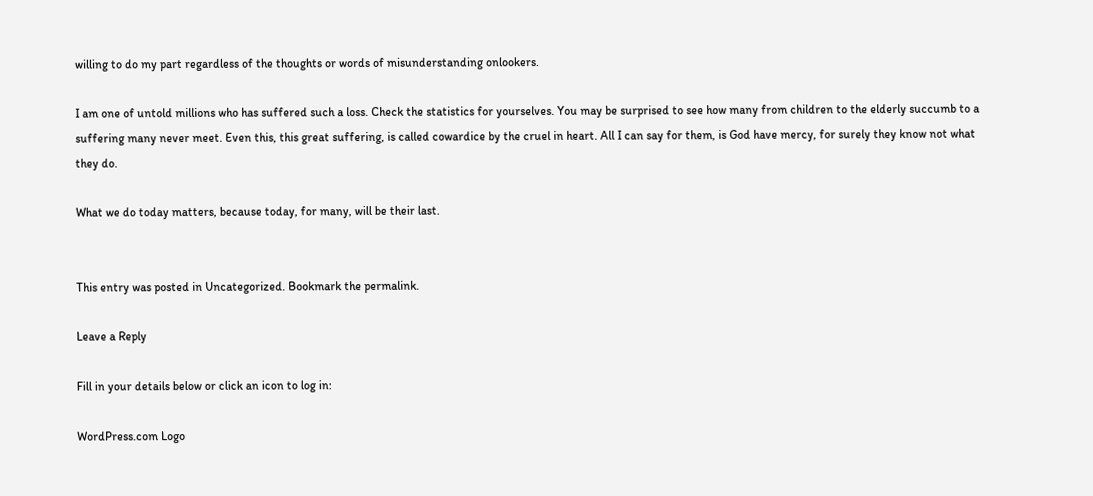willing to do my part regardless of the thoughts or words of misunderstanding onlookers.

I am one of untold millions who has suffered such a loss. Check the statistics for yourselves. You may be surprised to see how many from children to the elderly succumb to a suffering many never meet. Even this, this great suffering, is called cowardice by the cruel in heart. All I can say for them, is God have mercy, for surely they know not what they do.

What we do today matters, because today, for many, will be their last.


This entry was posted in Uncategorized. Bookmark the permalink.

Leave a Reply

Fill in your details below or click an icon to log in:

WordPress.com Logo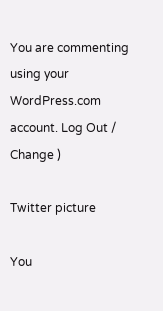You are commenting using your WordPress.com account. Log Out /  Change )

Twitter picture

You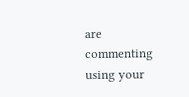are commenting using your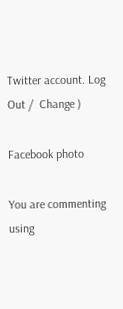Twitter account. Log Out /  Change )

Facebook photo

You are commenting using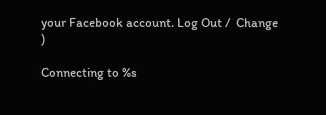your Facebook account. Log Out /  Change )

Connecting to %s